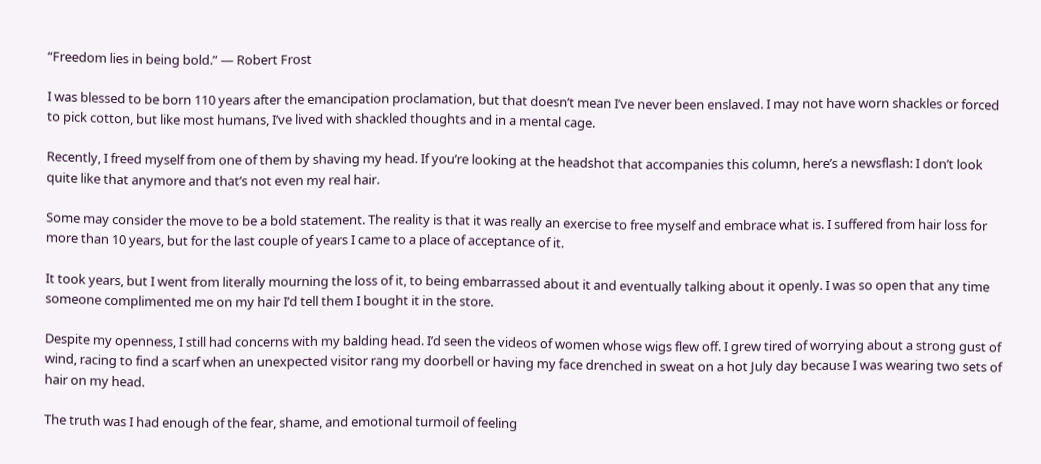“Freedom lies in being bold.” — Robert Frost

I was blessed to be born 110 years after the emancipation proclamation, but that doesn’t mean I’ve never been enslaved. I may not have worn shackles or forced to pick cotton, but like most humans, I’ve lived with shackled thoughts and in a mental cage.

Recently, I freed myself from one of them by shaving my head. If you’re looking at the headshot that accompanies this column, here’s a newsflash: I don’t look quite like that anymore and that’s not even my real hair.

Some may consider the move to be a bold statement. The reality is that it was really an exercise to free myself and embrace what is. I suffered from hair loss for more than 10 years, but for the last couple of years I came to a place of acceptance of it.

It took years, but I went from literally mourning the loss of it, to being embarrassed about it and eventually talking about it openly. I was so open that any time someone complimented me on my hair I’d tell them I bought it in the store.

Despite my openness, I still had concerns with my balding head. I’d seen the videos of women whose wigs flew off. I grew tired of worrying about a strong gust of wind, racing to find a scarf when an unexpected visitor rang my doorbell or having my face drenched in sweat on a hot July day because I was wearing two sets of hair on my head.

The truth was I had enough of the fear, shame, and emotional turmoil of feeling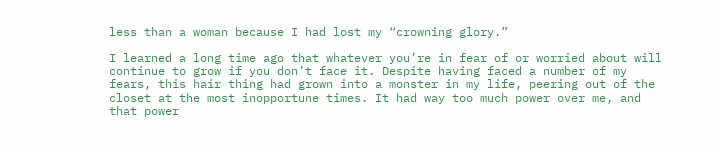less than a woman because I had lost my “crowning glory.”

I learned a long time ago that whatever you’re in fear of or worried about will continue to grow if you don’t face it. Despite having faced a number of my fears, this hair thing had grown into a monster in my life, peering out of the closet at the most inopportune times. It had way too much power over me, and that power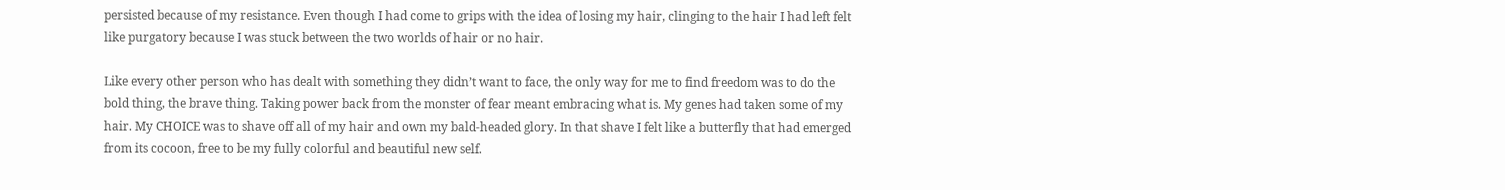persisted because of my resistance. Even though I had come to grips with the idea of losing my hair, clinging to the hair I had left felt like purgatory because I was stuck between the two worlds of hair or no hair.

Like every other person who has dealt with something they didn’t want to face, the only way for me to find freedom was to do the bold thing, the brave thing. Taking power back from the monster of fear meant embracing what is. My genes had taken some of my hair. My CHOICE was to shave off all of my hair and own my bald-headed glory. In that shave I felt like a butterfly that had emerged from its cocoon, free to be my fully colorful and beautiful new self.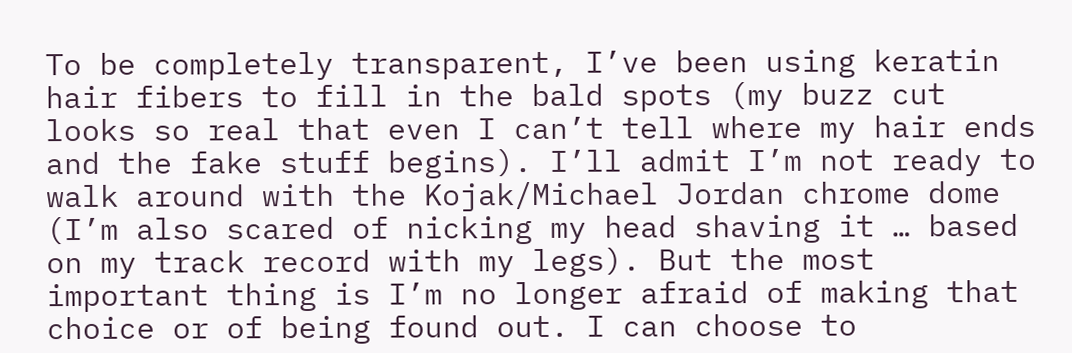To be completely transparent, I’ve been using keratin hair fibers to fill in the bald spots (my buzz cut looks so real that even I can’t tell where my hair ends and the fake stuff begins). I’ll admit I’m not ready to walk around with the Kojak/Michael Jordan chrome dome (I’m also scared of nicking my head shaving it … based on my track record with my legs). But the most important thing is I’m no longer afraid of making that choice or of being found out. I can choose to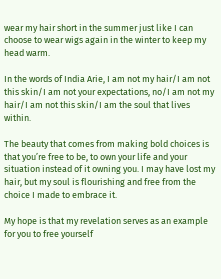wear my hair short in the summer just like I can choose to wear wigs again in the winter to keep my head warm.

In the words of India Arie, I am not my hair/I am not this skin/I am not your expectations, no/I am not my hair/I am not this skin/I am the soul that lives within.

The beauty that comes from making bold choices is that you’re free to be, to own your life and your situation instead of it owning you. I may have lost my hair, but my soul is flourishing and free from the choice I made to embrace it.

My hope is that my revelation serves as an example for you to free yourself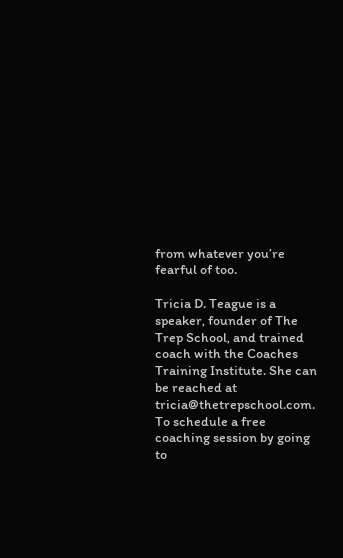from whatever you’re fearful of too.

Tricia D. Teague is a speaker, founder of The Trep School, and trained coach with the Coaches Training Institute. She can be reached at tricia@thetrepschool.com. To schedule a free coaching session by going to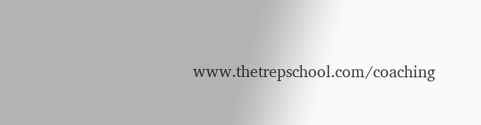www.thetrepschool.com/coaching